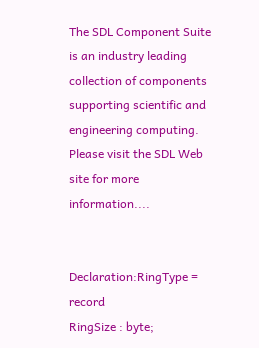The SDL Component Suite is an industry leading collection of components supporting scientific and engineering computing. Please visit the SDL Web site for more information....


Declaration:RingType = record
RingSize : byte;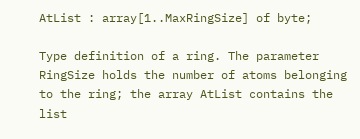AtList : array[1..MaxRingSize] of byte;

Type definition of a ring. The parameter RingSize holds the number of atoms belonging to the ring; the array AtList contains the list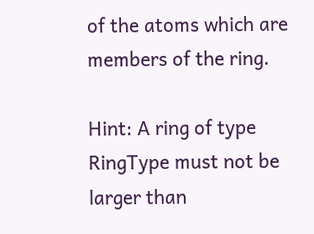of the atoms which are members of the ring.

Hint: A ring of type RingType must not be larger than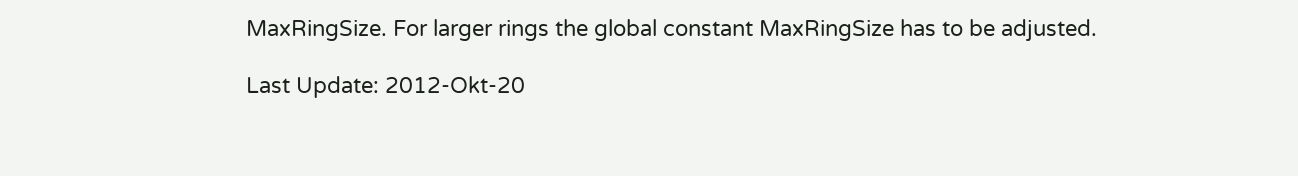MaxRingSize. For larger rings the global constant MaxRingSize has to be adjusted.

Last Update: 2012-Okt-20